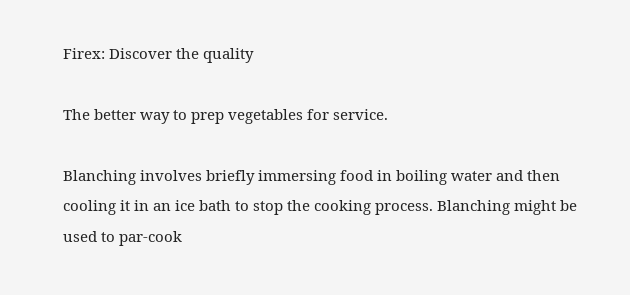Firex: Discover the quality

The better way to prep vegetables for service.

Blanching involves briefly immersing food in boiling water and then cooling it in an ice bath to stop the cooking process. Blanching might be used to par-cook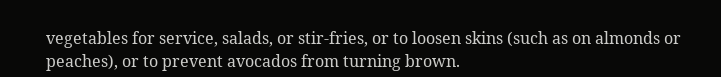vegetables for service, salads, or stir-fries, or to loosen skins (such as on almonds or peaches), or to prevent avocados from turning brown.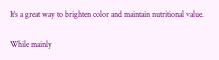It’s a great way to brighten color and maintain nutritional value.

While mainly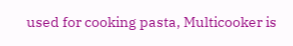used for cooking pasta, Multicooker is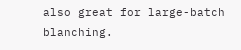also great for large-batch blanching.